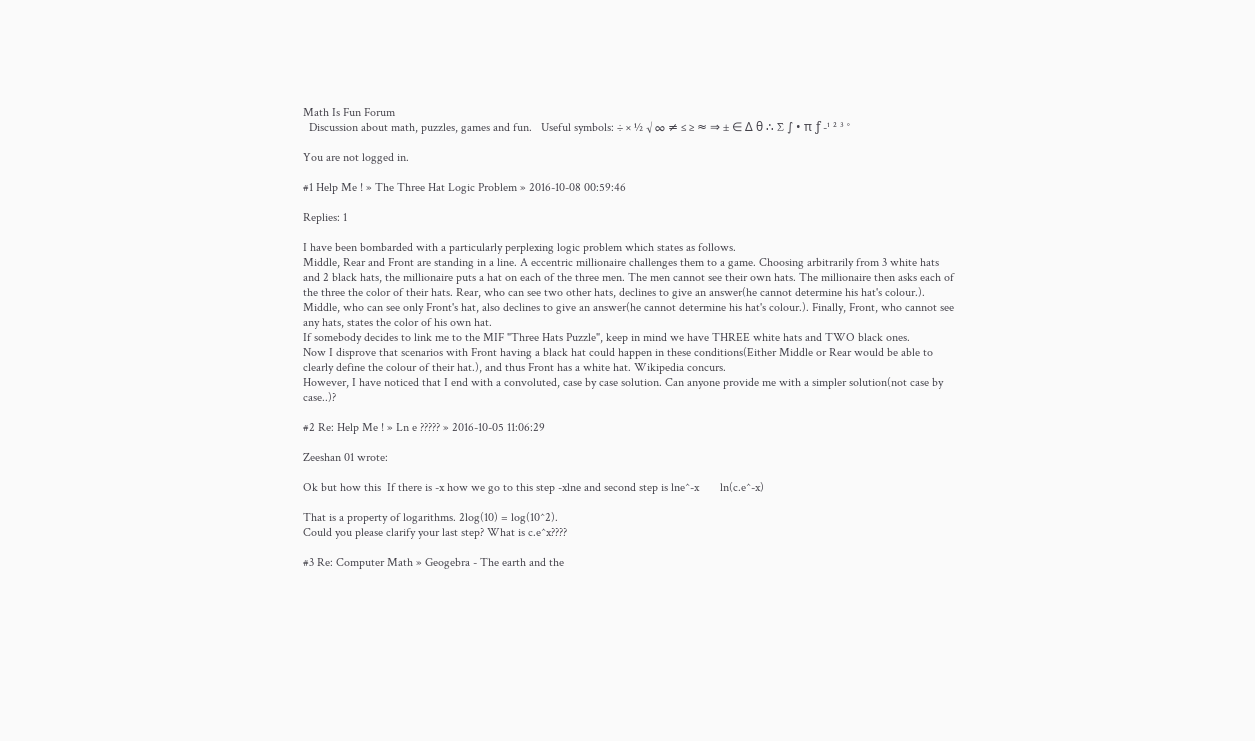Math Is Fun Forum
  Discussion about math, puzzles, games and fun.   Useful symbols: ÷ × ½ √ ∞ ≠ ≤ ≥ ≈ ⇒ ± ∈ Δ θ ∴ ∑ ∫ • π ƒ -¹ ² ³ °

You are not logged in.

#1 Help Me ! » The Three Hat Logic Problem » 2016-10-08 00:59:46

Replies: 1

I have been bombarded with a particularly perplexing logic problem which states as follows.
Middle, Rear and Front are standing in a line. A eccentric millionaire challenges them to a game. Choosing arbitrarily from 3 white hats and 2 black hats, the millionaire puts a hat on each of the three men. The men cannot see their own hats. The millionaire then asks each of the three the color of their hats. Rear, who can see two other hats, declines to give an answer(he cannot determine his hat's colour.). Middle, who can see only Front's hat, also declines to give an answer(he cannot determine his hat's colour.). Finally, Front, who cannot see any hats, states the color of his own hat.
If somebody decides to link me to the MIF "Three Hats Puzzle", keep in mind we have THREE white hats and TWO black ones.
Now I disprove that scenarios with Front having a black hat could happen in these conditions(Either Middle or Rear would be able to clearly define the colour of their hat.), and thus Front has a white hat. Wikipedia concurs.
However, I have noticed that I end with a convoluted, case by case solution. Can anyone provide me with a simpler solution(not case by case..)?

#2 Re: Help Me ! » Ln e ????? » 2016-10-05 11:06:29

Zeeshan 01 wrote:

Ok but how this  If there is -x how we go to this step -xlne and second step is lne^-x       ln(c.e^-x)

That is a property of logarithms. 2log(10) = log(10^2).
Could you please clarify your last step? What is c.e^x????

#3 Re: Computer Math » Geogebra - The earth and the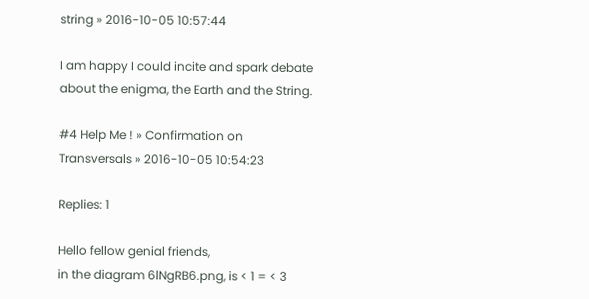string » 2016-10-05 10:57:44

I am happy I could incite and spark debate about the enigma, the Earth and the String.

#4 Help Me ! » Confirmation on Transversals » 2016-10-05 10:54:23

Replies: 1

Hello fellow genial friends,
in the diagram 6lNgRB6.png, is < 1 = < 3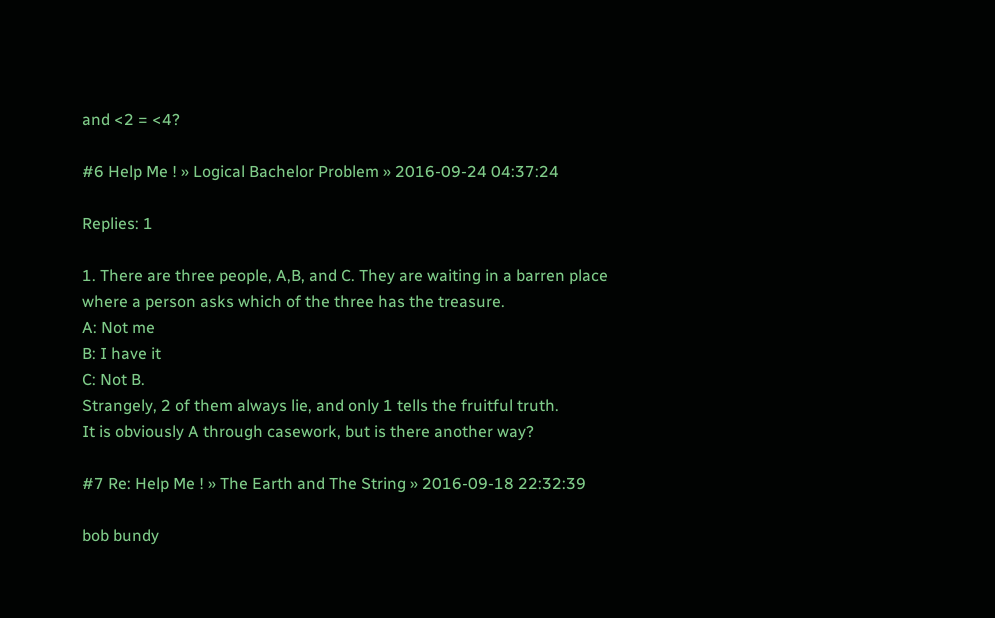and <2 = <4?

#6 Help Me ! » Logical Bachelor Problem » 2016-09-24 04:37:24

Replies: 1

1. There are three people, A,B, and C. They are waiting in a barren place where a person asks which of the three has the treasure.
A: Not me
B: I have it
C: Not B.
Strangely, 2 of them always lie, and only 1 tells the fruitful truth.
It is obviously A through casework, but is there another way?

#7 Re: Help Me ! » The Earth and The String » 2016-09-18 22:32:39

bob bundy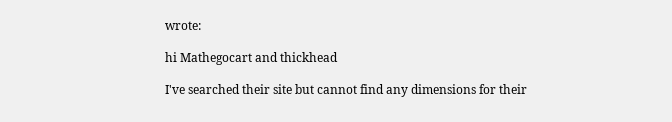wrote:

hi Mathegocart and thickhead

I've searched their site but cannot find any dimensions for their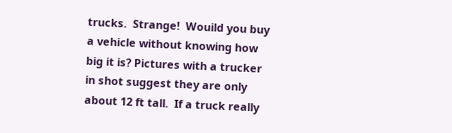trucks.  Strange!  Wouild you buy a vehicle without knowing how big it is? Pictures with a trucker in shot suggest they are only about 12 ft tall.  If a truck really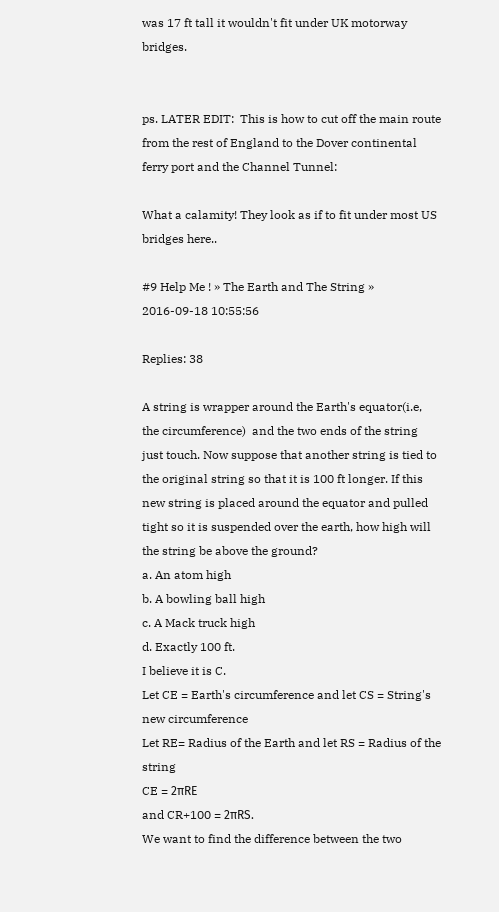was 17 ft tall it wouldn't fit under UK motorway bridges.


ps. LATER EDIT:  This is how to cut off the main route from the rest of England to the Dover continental ferry port and the Channel Tunnel:

What a calamity! They look as if to fit under most US bridges here..

#9 Help Me ! » The Earth and The String » 2016-09-18 10:55:56

Replies: 38

A string is wrapper around the Earth's equator(i.e, the circumference)  and the two ends of the string just touch. Now suppose that another string is tied to the original string so that it is 100 ft longer. If this new string is placed around the equator and pulled tight so it is suspended over the earth, how high will the string be above the ground?
a. An atom high
b. A bowling ball high
c. A Mack truck high
d. Exactly 100 ft.
I believe it is C.
Let CE = Earth's circumference and let CS = String's new circumference
Let RE= Radius of the Earth and let RS = Radius of the string
CE = 2πRE
and CR+100 = 2πRS.
We want to find the difference between the two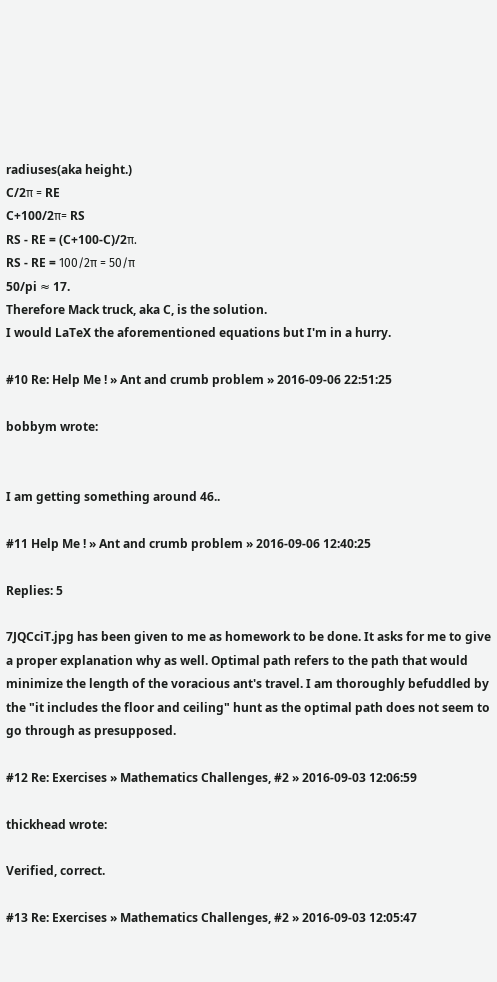radiuses(aka height.)
C/2π = RE
C+100/2π= RS
RS - RE = (C+100-C)/2π.
RS - RE = 100/2π = 50/π
50/pi ≈ 17.
Therefore Mack truck, aka C, is the solution.
I would LaTeX the aforementioned equations but I'm in a hurry.

#10 Re: Help Me ! » Ant and crumb problem » 2016-09-06 22:51:25

bobbym wrote:


I am getting something around 46..

#11 Help Me ! » Ant and crumb problem » 2016-09-06 12:40:25

Replies: 5

7JQCciT.jpg has been given to me as homework to be done. It asks for me to give a proper explanation why as well. Optimal path refers to the path that would minimize the length of the voracious ant's travel. I am thoroughly befuddled by the "it includes the floor and ceiling" hunt as the optimal path does not seem to go through as presupposed.

#12 Re: Exercises » Mathematics Challenges, #2 » 2016-09-03 12:06:59

thickhead wrote:

Verified, correct.

#13 Re: Exercises » Mathematics Challenges, #2 » 2016-09-03 12:05:47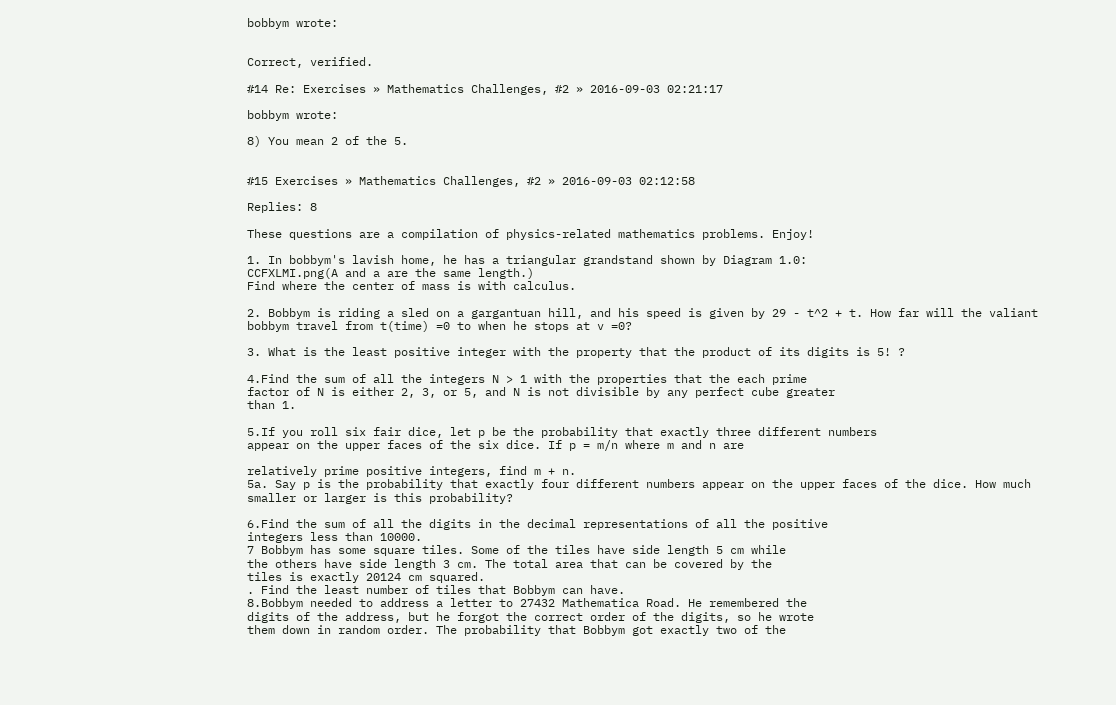bobbym wrote:


Correct, verified.

#14 Re: Exercises » Mathematics Challenges, #2 » 2016-09-03 02:21:17

bobbym wrote:

8) You mean 2 of the 5.


#15 Exercises » Mathematics Challenges, #2 » 2016-09-03 02:12:58

Replies: 8

These questions are a compilation of physics-related mathematics problems. Enjoy!

1. In bobbym's lavish home, he has a triangular grandstand shown by Diagram 1.0:
CCFXLMI.png(A and a are the same length.)
Find where the center of mass is with calculus.

2. Bobbym is riding a sled on a gargantuan hill, and his speed is given by 29 - t^2 + t. How far will the valiant bobbym travel from t(time) =0 to when he stops at v =0?

3. What is the least positive integer with the property that the product of its digits is 5! ?

4.Find the sum of all the integers N > 1 with the properties that the each prime
factor of N is either 2, 3, or 5, and N is not divisible by any perfect cube greater
than 1.

5.If you roll six fair dice, let p be the probability that exactly three different numbers
appear on the upper faces of the six dice. If p = m/n where m and n are

relatively prime positive integers, find m + n.
5a. Say p is the probability that exactly four different numbers appear on the upper faces of the dice. How much smaller or larger is this probability?

6.Find the sum of all the digits in the decimal representations of all the positive
integers less than 10000.
7 Bobbym has some square tiles. Some of the tiles have side length 5 cm while
the others have side length 3 cm. The total area that can be covered by the
tiles is exactly 20124 cm squared.
. Find the least number of tiles that Bobbym can have.
8.Bobbym needed to address a letter to 27432 Mathematica Road. He remembered the
digits of the address, but he forgot the correct order of the digits, so he wrote
them down in random order. The probability that Bobbym got exactly two of the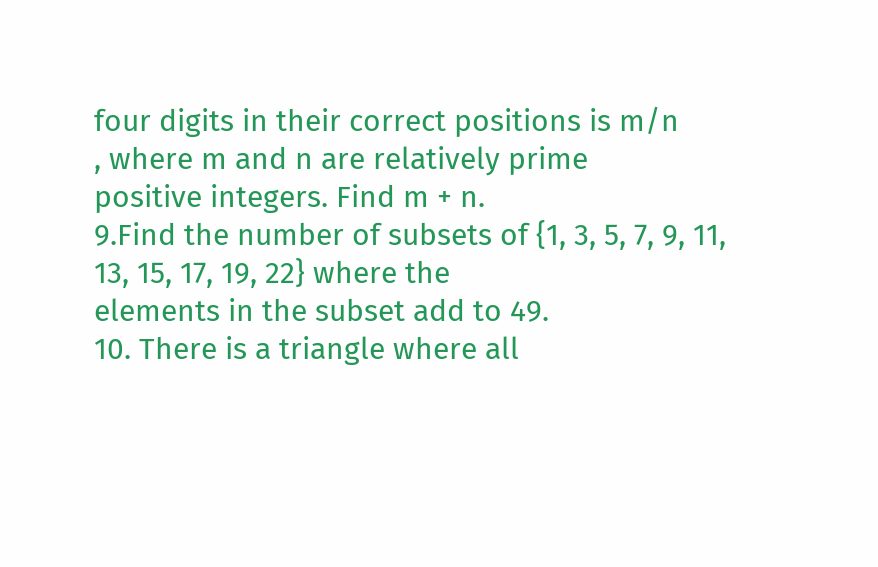four digits in their correct positions is m/n
, where m and n are relatively prime
positive integers. Find m + n.
9.Find the number of subsets of {1, 3, 5, 7, 9, 11, 13, 15, 17, 19, 22} where the
elements in the subset add to 49.
10. There is a triangle where all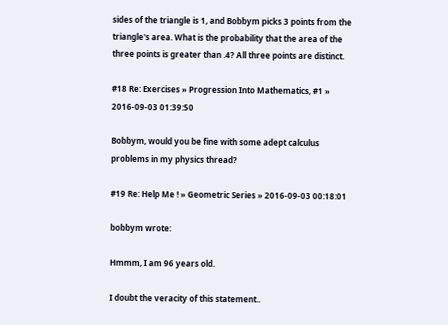sides of the triangle is 1, and Bobbym picks 3 points from the triangle's area. What is the probability that the area of the three points is greater than .4? All three points are distinct.

#18 Re: Exercises » Progression Into Mathematics, #1 » 2016-09-03 01:39:50

Bobbym, would you be fine with some adept calculus problems in my physics thread?

#19 Re: Help Me ! » Geometric Series » 2016-09-03 00:18:01

bobbym wrote:

Hmmm, I am 96 years old.

I doubt the veracity of this statement..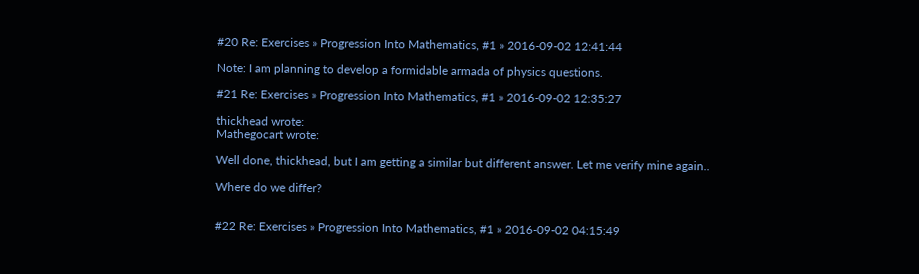#20 Re: Exercises » Progression Into Mathematics, #1 » 2016-09-02 12:41:44

Note: I am planning to develop a formidable armada of physics questions.

#21 Re: Exercises » Progression Into Mathematics, #1 » 2016-09-02 12:35:27

thickhead wrote:
Mathegocart wrote:

Well done, thickhead, but I am getting a similar but different answer. Let me verify mine again..

Where do we differ?


#22 Re: Exercises » Progression Into Mathematics, #1 » 2016-09-02 04:15:49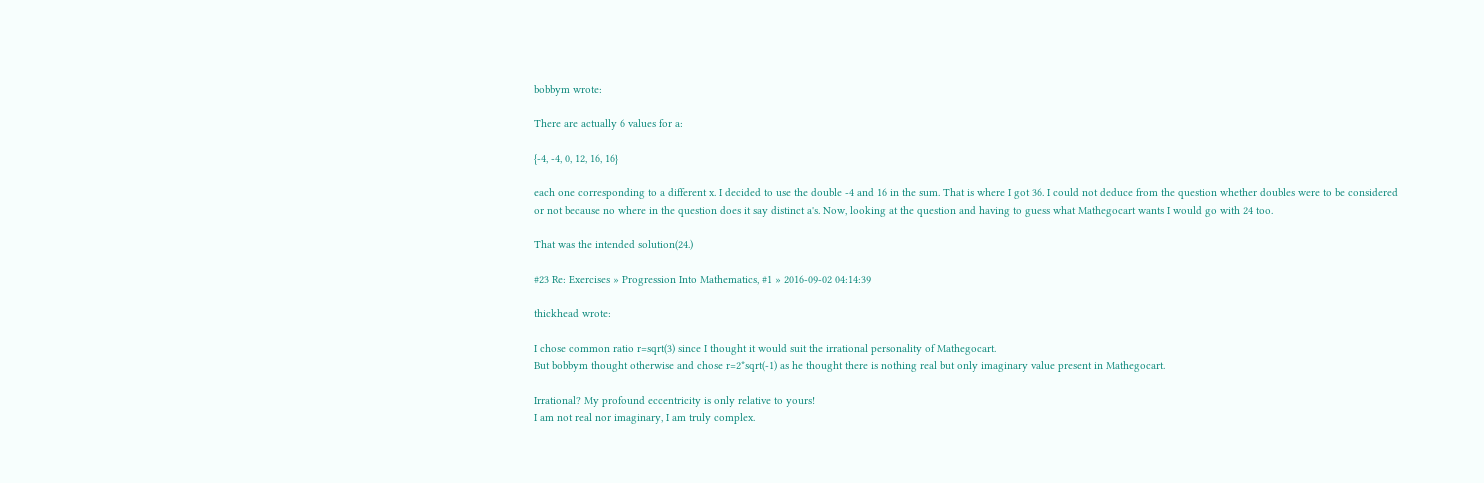bobbym wrote:

There are actually 6 values for a:

{-4, -4, 0, 12, 16, 16}

each one corresponding to a different x. I decided to use the double -4 and 16 in the sum. That is where I got 36. I could not deduce from the question whether doubles were to be considered or not because no where in the question does it say distinct a's. Now, looking at the question and having to guess what Mathegocart wants I would go with 24 too.

That was the intended solution(24.)

#23 Re: Exercises » Progression Into Mathematics, #1 » 2016-09-02 04:14:39

thickhead wrote:

I chose common ratio r=sqrt(3) since I thought it would suit the irrational personality of Mathegocart.
But bobbym thought otherwise and chose r=2*sqrt(-1) as he thought there is nothing real but only imaginary value present in Mathegocart.

Irrational? My profound eccentricity is only relative to yours!
I am not real nor imaginary, I am truly complex.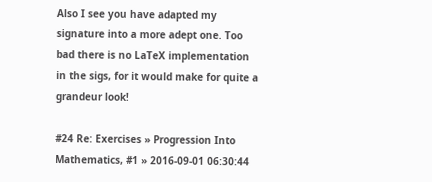Also I see you have adapted my signature into a more adept one. Too bad there is no LaTeX implementation in the sigs, for it would make for quite a grandeur look!

#24 Re: Exercises » Progression Into Mathematics, #1 » 2016-09-01 06:30:44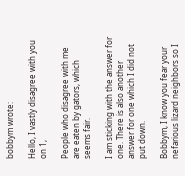bobbym wrote:

Hello, I vastly disagree with you on 1,

People who disagree with me are eaten by gators, which seems fair.

I am sticking with the answer for one. There is also another answer for one which I did not put down.

Bobbym, I know you fear your nefarious lizard neighbors so I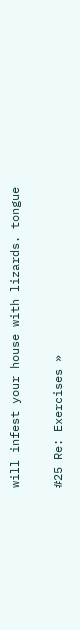will infest your house with lizards. tongue

#25 Re: Exercises »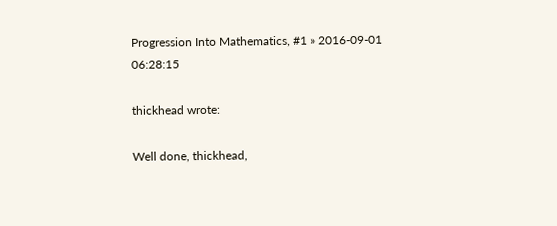Progression Into Mathematics, #1 » 2016-09-01 06:28:15

thickhead wrote:

Well done, thickhead,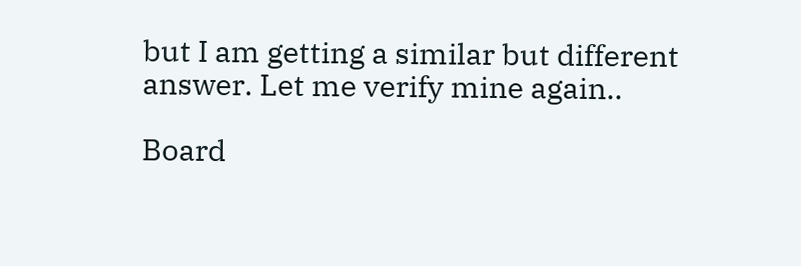but I am getting a similar but different answer. Let me verify mine again..

Board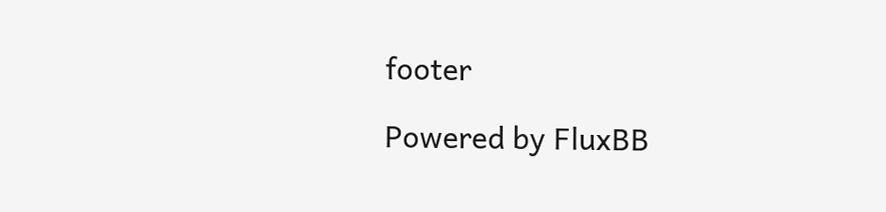footer

Powered by FluxBB